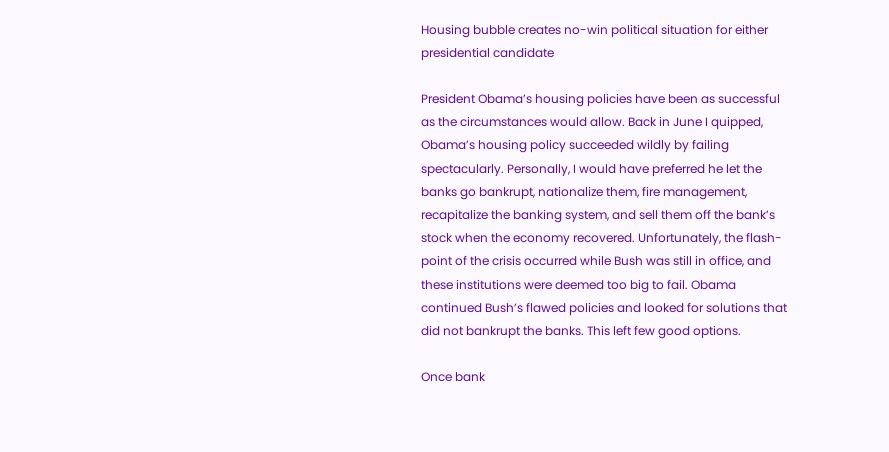Housing bubble creates no-win political situation for either presidential candidate

President Obama’s housing policies have been as successful as the circumstances would allow. Back in June I quipped, Obama’s housing policy succeeded wildly by failing spectacularly. Personally, I would have preferred he let the banks go bankrupt, nationalize them, fire management, recapitalize the banking system, and sell them off the bank’s stock when the economy recovered. Unfortunately, the flash-point of the crisis occurred while Bush was still in office, and these institutions were deemed too big to fail. Obama continued Bush’s flawed policies and looked for solutions that did not bankrupt the banks. This left few good options.

Once bank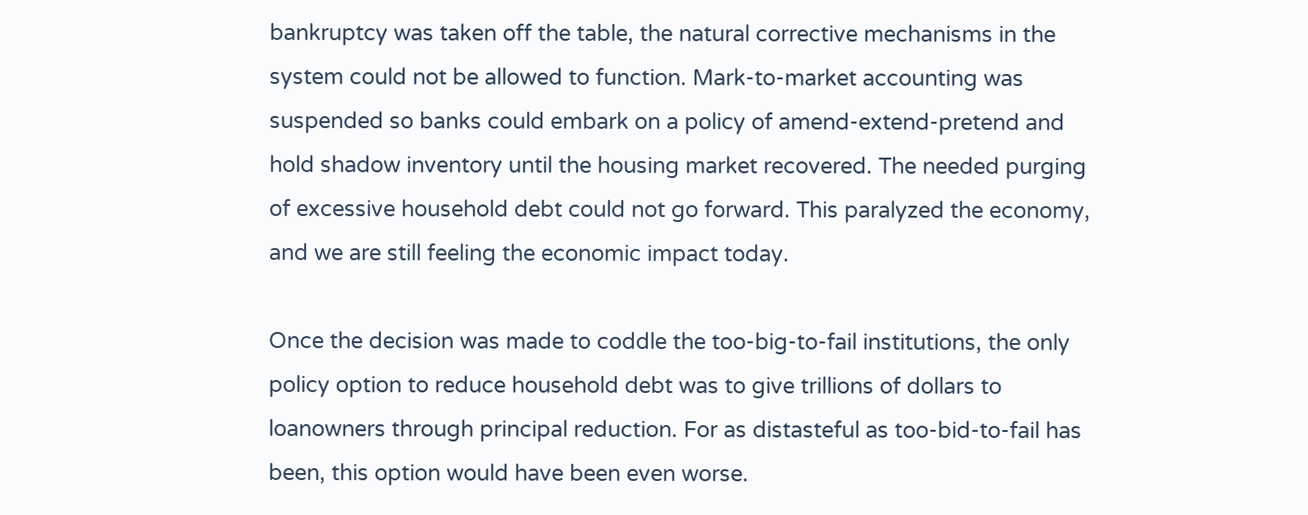bankruptcy was taken off the table, the natural corrective mechanisms in the system could not be allowed to function. Mark-to-market accounting was suspended so banks could embark on a policy of amend-extend-pretend and hold shadow inventory until the housing market recovered. The needed purging of excessive household debt could not go forward. This paralyzed the economy, and we are still feeling the economic impact today.

Once the decision was made to coddle the too-big-to-fail institutions, the only policy option to reduce household debt was to give trillions of dollars to loanowners through principal reduction. For as distasteful as too-bid-to-fail has been, this option would have been even worse.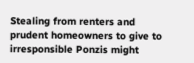Stealing from renters and prudent homeowners to give to irresponsible Ponzis might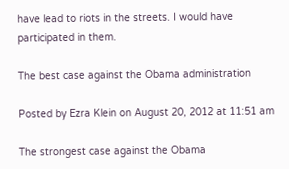have lead to riots in the streets. I would have participated in them.

The best case against the Obama administration

Posted by Ezra Klein on August 20, 2012 at 11:51 am

The strongest case against the Obama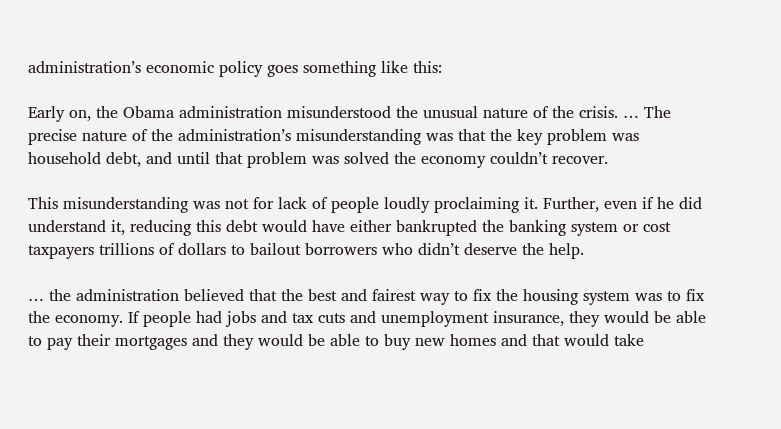administration’s economic policy goes something like this:

Early on, the Obama administration misunderstood the unusual nature of the crisis. … The precise nature of the administration’s misunderstanding was that the key problem was household debt, and until that problem was solved the economy couldn’t recover.

This misunderstanding was not for lack of people loudly proclaiming it. Further, even if he did understand it, reducing this debt would have either bankrupted the banking system or cost taxpayers trillions of dollars to bailout borrowers who didn’t deserve the help.

… the administration believed that the best and fairest way to fix the housing system was to fix the economy. If people had jobs and tax cuts and unemployment insurance, they would be able to pay their mortgages and they would be able to buy new homes and that would take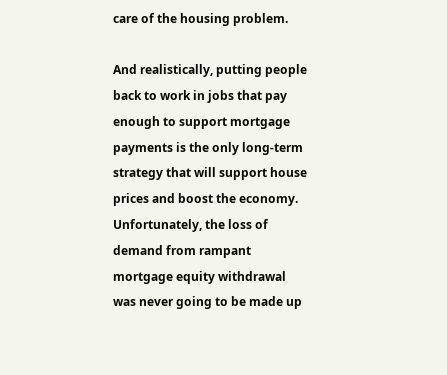care of the housing problem.

And realistically, putting people back to work in jobs that pay enough to support mortgage payments is the only long-term strategy that will support house prices and boost the economy. Unfortunately, the loss of demand from rampant mortgage equity withdrawal was never going to be made up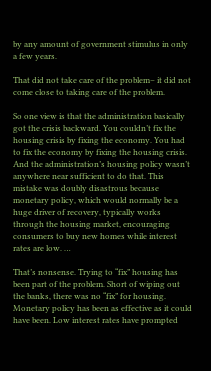by any amount of government stimulus in only a few years.

That did not take care of the problem– it did not come close to taking care of the problem.

So one view is that the administration basically got the crisis backward. You couldn’t fix the housing crisis by fixing the economy. You had to fix the economy by fixing the housing crisis. And the administration’s housing policy wasn’t anywhere near sufficient to do that. This mistake was doubly disastrous because monetary policy, which would normally be a huge driver of recovery, typically works through the housing market, encouraging consumers to buy new homes while interest rates are low. …

That’s nonsense. Trying to “fix” housing has been part of the problem. Short of wiping out the banks, there was no “fix” for housing. Monetary policy has been as effective as it could have been. Low interest rates have prompted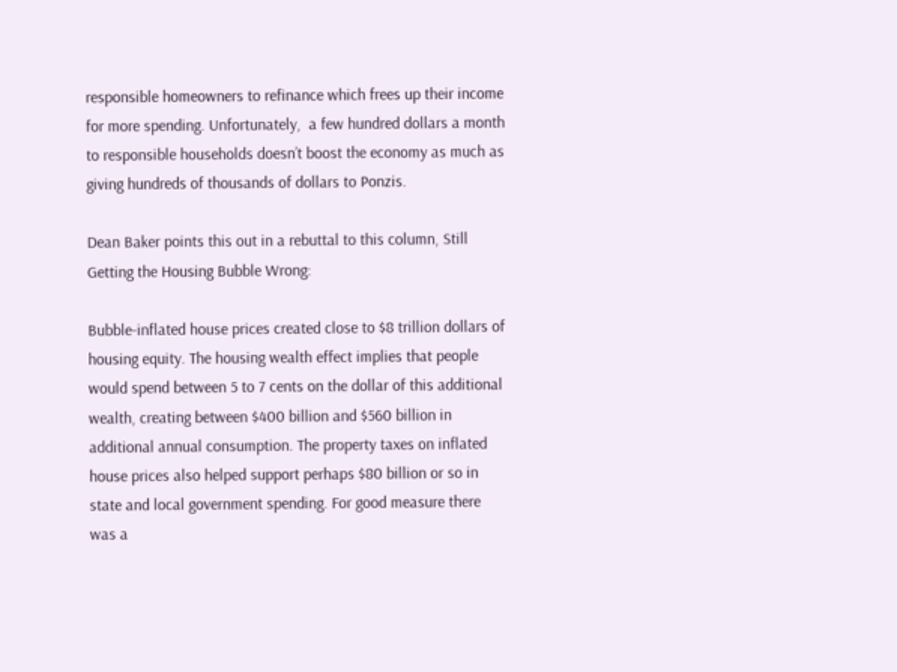responsible homeowners to refinance which frees up their income for more spending. Unfortunately,  a few hundred dollars a month to responsible households doesn’t boost the economy as much as giving hundreds of thousands of dollars to Ponzis.

Dean Baker points this out in a rebuttal to this column, Still Getting the Housing Bubble Wrong:

Bubble-inflated house prices created close to $8 trillion dollars of housing equity. The housing wealth effect implies that people would spend between 5 to 7 cents on the dollar of this additional wealth, creating between $400 billion and $560 billion in additional annual consumption. The property taxes on inflated house prices also helped support perhaps $80 billion or so in state and local government spending. For good measure there was a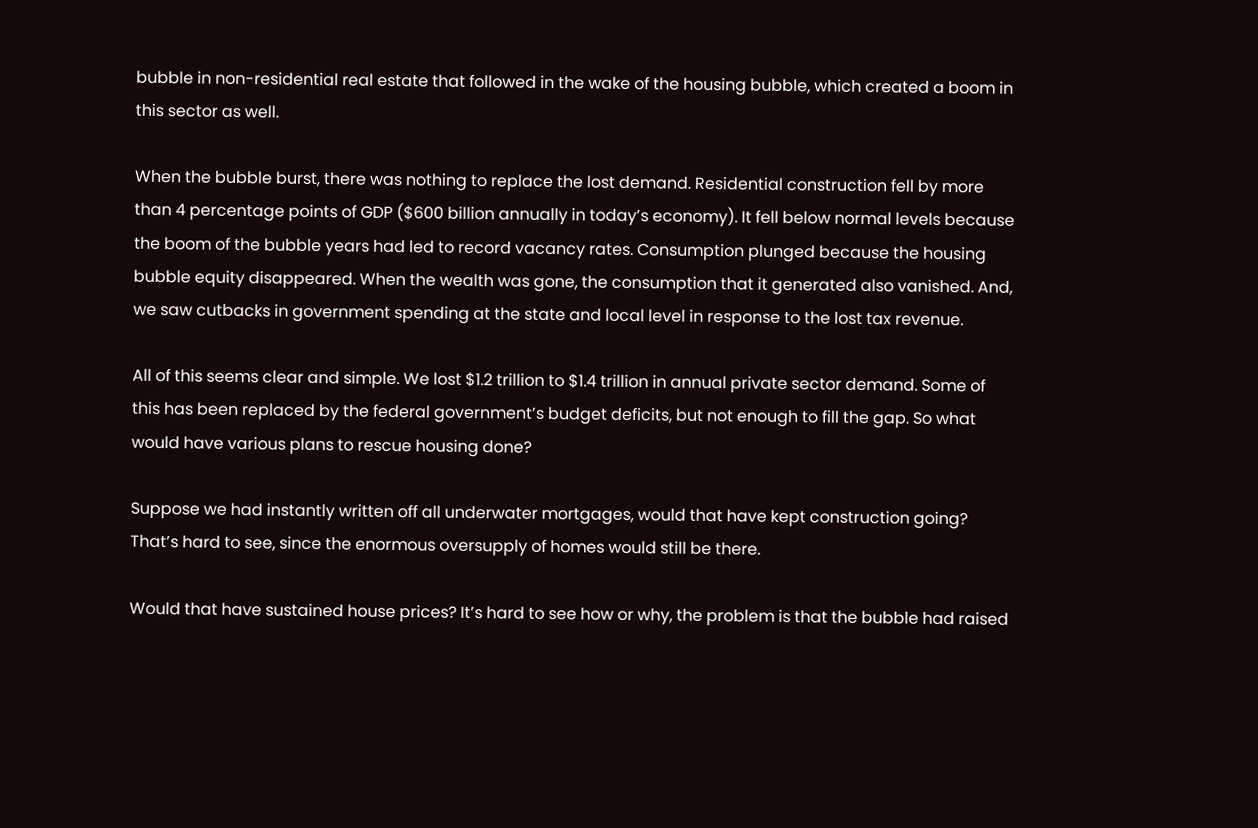bubble in non-residential real estate that followed in the wake of the housing bubble, which created a boom in this sector as well.

When the bubble burst, there was nothing to replace the lost demand. Residential construction fell by more than 4 percentage points of GDP ($600 billion annually in today’s economy). It fell below normal levels because the boom of the bubble years had led to record vacancy rates. Consumption plunged because the housing bubble equity disappeared. When the wealth was gone, the consumption that it generated also vanished. And, we saw cutbacks in government spending at the state and local level in response to the lost tax revenue.

All of this seems clear and simple. We lost $1.2 trillion to $1.4 trillion in annual private sector demand. Some of this has been replaced by the federal government’s budget deficits, but not enough to fill the gap. So what would have various plans to rescue housing done?

Suppose we had instantly written off all underwater mortgages, would that have kept construction going? That’s hard to see, since the enormous oversupply of homes would still be there.

Would that have sustained house prices? It’s hard to see how or why, the problem is that the bubble had raised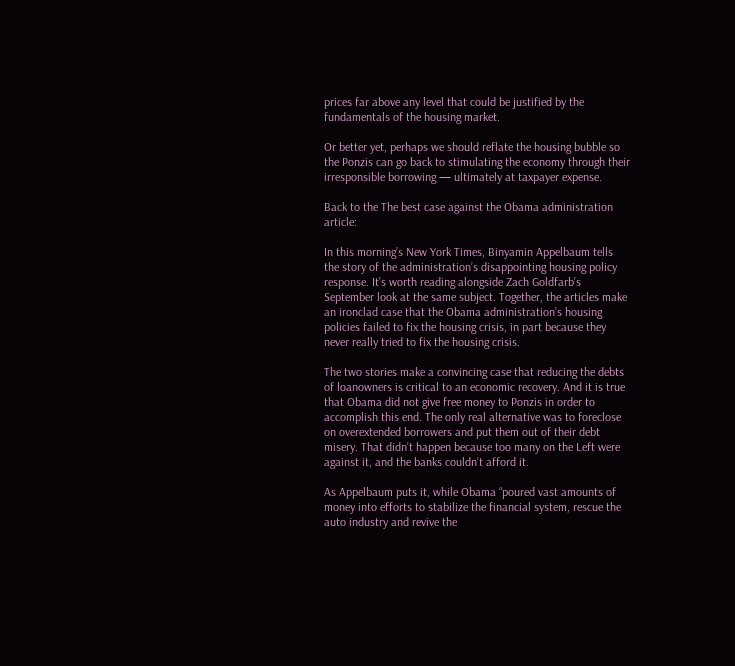prices far above any level that could be justified by the fundamentals of the housing market.

Or better yet, perhaps we should reflate the housing bubble so the Ponzis can go back to stimulating the economy through their irresponsible borrowing — ultimately at taxpayer expense.

Back to the The best case against the Obama administration article:

In this morning’s New York Times, Binyamin Appelbaum tells the story of the administration’s disappointing housing policy response. It’s worth reading alongside Zach Goldfarb’s September look at the same subject. Together, the articles make an ironclad case that the Obama administration’s housing policies failed to fix the housing crisis, in part because they never really tried to fix the housing crisis.

The two stories make a convincing case that reducing the debts of loanowners is critical to an economic recovery. And it is true that Obama did not give free money to Ponzis in order to accomplish this end. The only real alternative was to foreclose on overextended borrowers and put them out of their debt misery. That didn’t happen because too many on the Left were against it, and the banks couldn’t afford it.

As Appelbaum puts it, while Obama “poured vast amounts of money into efforts to stabilize the financial system, rescue the auto industry and revive the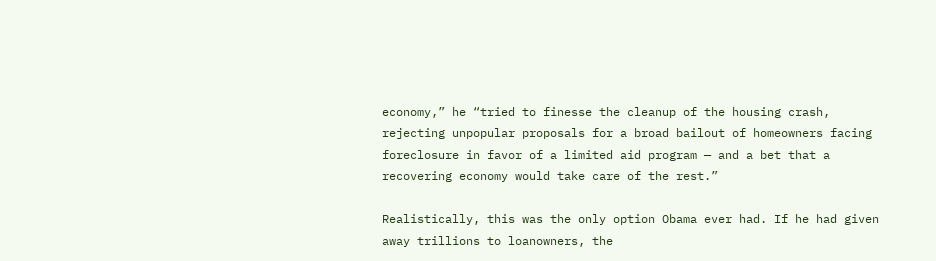economy,” he “tried to finesse the cleanup of the housing crash, rejecting unpopular proposals for a broad bailout of homeowners facing foreclosure in favor of a limited aid program — and a bet that a recovering economy would take care of the rest.”

Realistically, this was the only option Obama ever had. If he had given away trillions to loanowners, the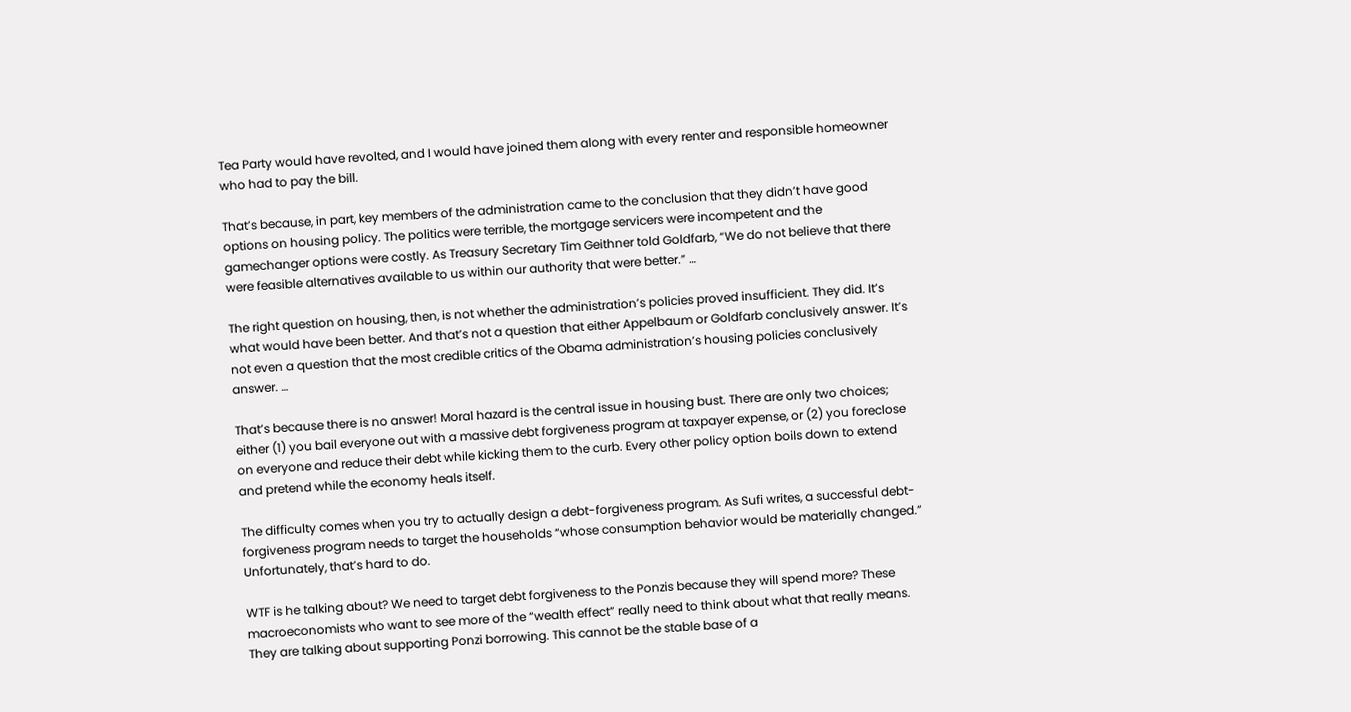Tea Party would have revolted, and I would have joined them along with every renter and responsible homeowner who had to pay the bill.

That’s because, in part, key members of the administration came to the conclusion that they didn’t have good options on housing policy. The politics were terrible, the mortgage servicers were incompetent and the gamechanger options were costly. As Treasury Secretary Tim Geithner told Goldfarb, “We do not believe that there were feasible alternatives available to us within our authority that were better.” …

The right question on housing, then, is not whether the administration’s policies proved insufficient. They did. It’s what would have been better. And that’s not a question that either Appelbaum or Goldfarb conclusively answer. It’s not even a question that the most credible critics of the Obama administration’s housing policies conclusively answer. …

That’s because there is no answer! Moral hazard is the central issue in housing bust. There are only two choices; either (1) you bail everyone out with a massive debt forgiveness program at taxpayer expense, or (2) you foreclose on everyone and reduce their debt while kicking them to the curb. Every other policy option boils down to extend and pretend while the economy heals itself.

The difficulty comes when you try to actually design a debt-forgiveness program. As Sufi writes, a successful debt-forgiveness program needs to target the households “whose consumption behavior would be materially changed.” Unfortunately, that’s hard to do.

WTF is he talking about? We need to target debt forgiveness to the Ponzis because they will spend more? These macroeconomists who want to see more of the “wealth effect” really need to think about what that really means. They are talking about supporting Ponzi borrowing. This cannot be the stable base of a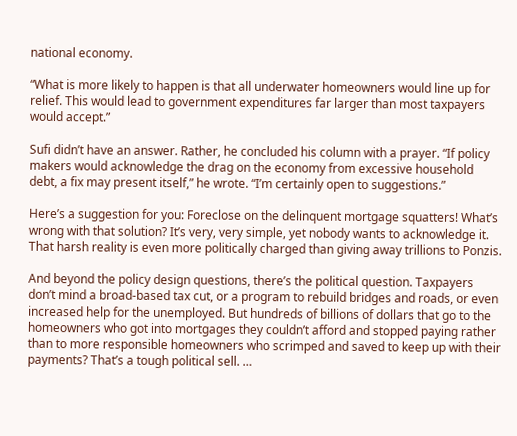national economy.

“What is more likely to happen is that all underwater homeowners would line up for relief. This would lead to government expenditures far larger than most taxpayers would accept.”

Sufi didn’t have an answer. Rather, he concluded his column with a prayer. “If policy makers would acknowledge the drag on the economy from excessive household debt, a fix may present itself,” he wrote. “I’m certainly open to suggestions.”

Here’s a suggestion for you: Foreclose on the delinquent mortgage squatters! What’s wrong with that solution? It’s very, very simple, yet nobody wants to acknowledge it. That harsh reality is even more politically charged than giving away trillions to Ponzis.

And beyond the policy design questions, there’s the political question. Taxpayers don’t mind a broad-based tax cut, or a program to rebuild bridges and roads, or even increased help for the unemployed. But hundreds of billions of dollars that go to the homeowners who got into mortgages they couldn’t afford and stopped paying rather than to more responsible homeowners who scrimped and saved to keep up with their payments? That’s a tough political sell. …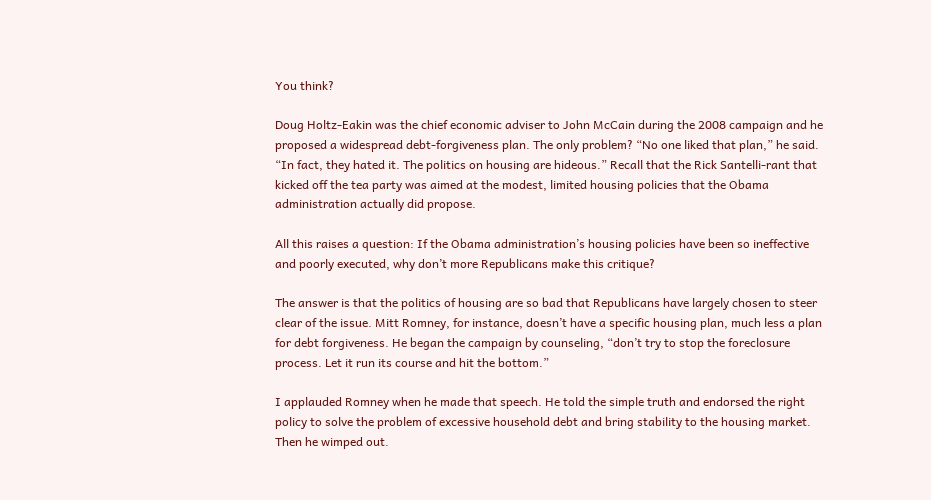You think?

Doug Holtz-Eakin was the chief economic adviser to John McCain during the 2008 campaign and he proposed a widespread debt-forgiveness plan. The only problem? “No one liked that plan,” he said. “In fact, they hated it. The politics on housing are hideous.” Recall that the Rick Santelli-rant that kicked off the tea party was aimed at the modest, limited housing policies that the Obama administration actually did propose.

All this raises a question: If the Obama administration’s housing policies have been so ineffective and poorly executed, why don’t more Republicans make this critique?

The answer is that the politics of housing are so bad that Republicans have largely chosen to steer clear of the issue. Mitt Romney, for instance, doesn’t have a specific housing plan, much less a plan for debt forgiveness. He began the campaign by counseling, “don’t try to stop the foreclosure process. Let it run its course and hit the bottom.”

I applauded Romney when he made that speech. He told the simple truth and endorsed the right policy to solve the problem of excessive household debt and bring stability to the housing market. Then he wimped out.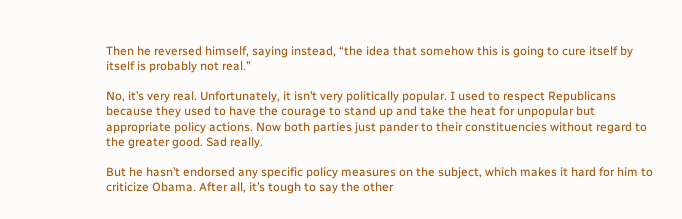Then he reversed himself, saying instead, “the idea that somehow this is going to cure itself by itself is probably not real.”

No, it’s very real. Unfortunately, it isn’t very politically popular. I used to respect Republicans because they used to have the courage to stand up and take the heat for unpopular but appropriate policy actions. Now both parties just pander to their constituencies without regard to the greater good. Sad really.

But he hasn’t endorsed any specific policy measures on the subject, which makes it hard for him to criticize Obama. After all, it’s tough to say the other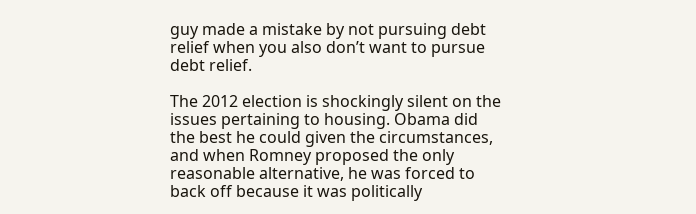guy made a mistake by not pursuing debt relief when you also don’t want to pursue debt relief.

The 2012 election is shockingly silent on the issues pertaining to housing. Obama did the best he could given the circumstances, and when Romney proposed the only reasonable alternative, he was forced to back off because it was politically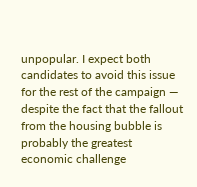unpopular. I expect both candidates to avoid this issue for the rest of the campaign — despite the fact that the fallout from the housing bubble is probably the greatest economic challenge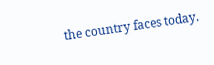the country faces today.